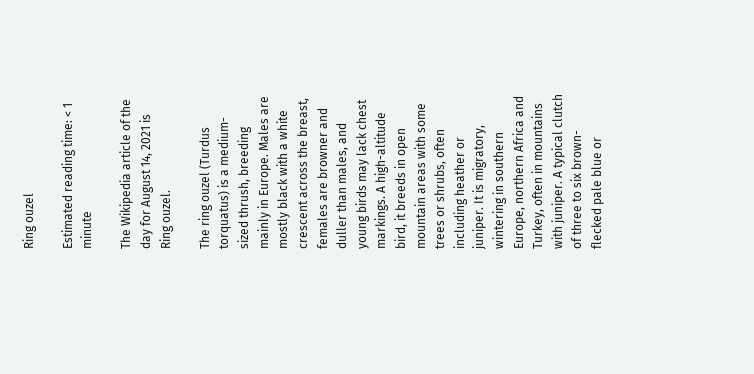Ring ouzel

Estimated reading time: < 1 minute

The Wikipedia article of the day for August 14, 2021 is Ring ouzel.

The ring ouzel (Turdus torquatus) is a medium-sized thrush, breeding mainly in Europe. Males are mostly black with a white crescent across the breast, females are browner and duller than males, and young birds may lack chest markings. A high-altitude bird, it breeds in open mountain areas with some trees or shrubs, often including heather or juniper. It is migratory, wintering in southern Europe, northern Africa and Turkey, often in mountains with juniper. A typical clutch of three to six brown-flecked pale blue or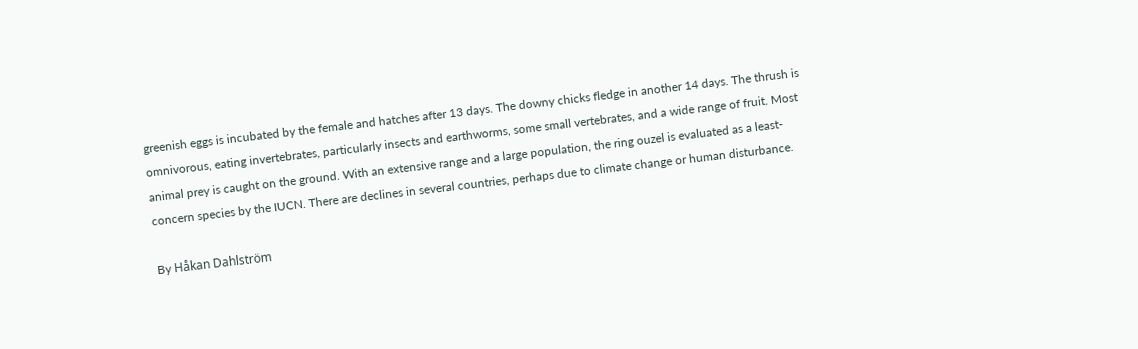greenish eggs is incubated by the female and hatches after 13 days. The downy chicks fledge in another 14 days. The thrush is omnivorous, eating invertebrates, particularly insects and earthworms, some small vertebrates, and a wide range of fruit. Most animal prey is caught on the ground. With an extensive range and a large population, the ring ouzel is evaluated as a least-concern species by the IUCN. There are declines in several countries, perhaps due to climate change or human disturbance.

By Håkan Dahlström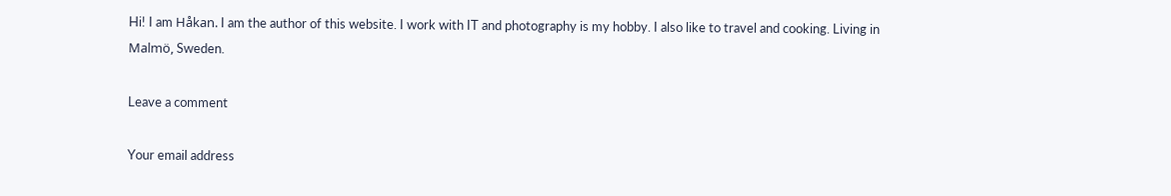Hi! I am Håkan. I am the author of this website. I work with IT and photography is my hobby. I also like to travel and cooking. Living in Malmö, Sweden.

Leave a comment

Your email address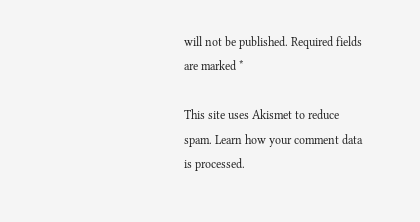will not be published. Required fields are marked *

This site uses Akismet to reduce spam. Learn how your comment data is processed.